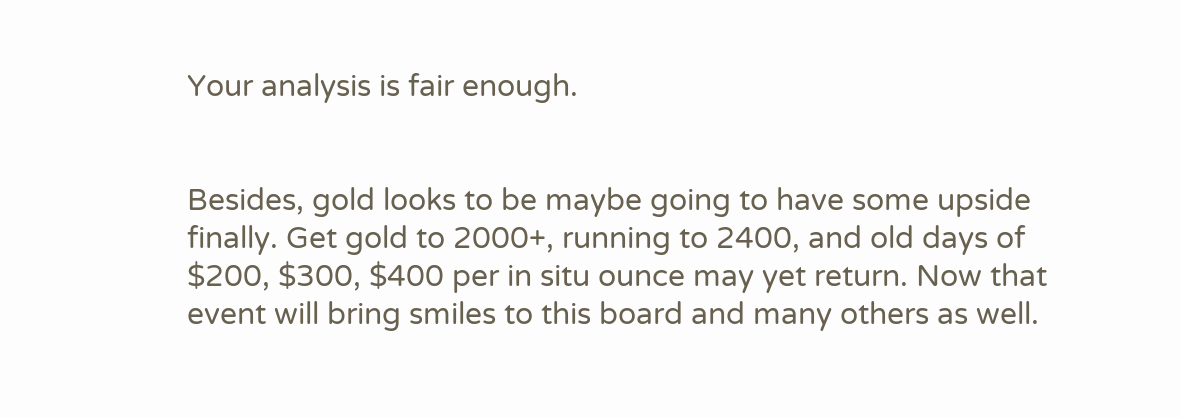Your analysis is fair enough.


Besides, gold looks to be maybe going to have some upside finally. Get gold to 2000+, running to 2400, and old days of $200, $300, $400 per in situ ounce may yet return. Now that event will bring smiles to this board and many others as well.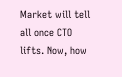Market will tell all once CTO lifts. Now, how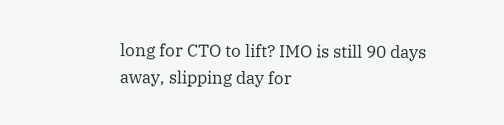long for CTO to lift? IMO is still 90 days away, slipping day for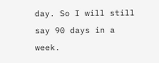day. So I will still say 90 days in a week.